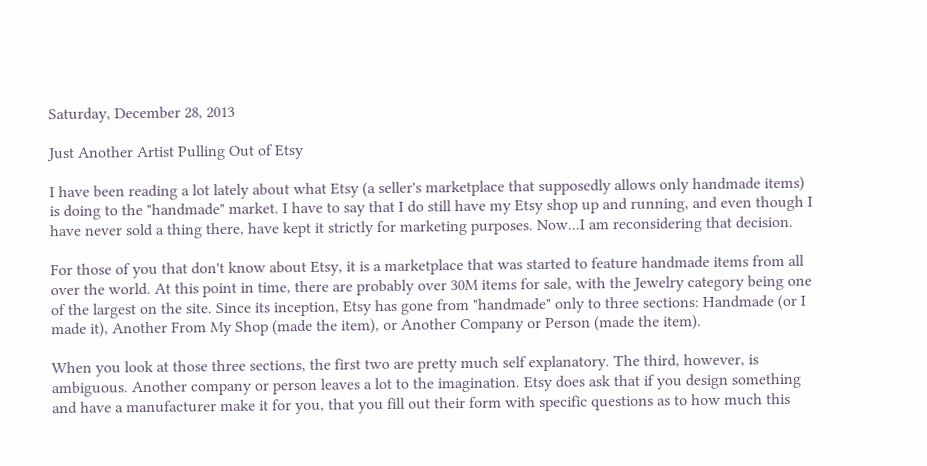Saturday, December 28, 2013

Just Another Artist Pulling Out of Etsy

I have been reading a lot lately about what Etsy (a seller's marketplace that supposedly allows only handmade items) is doing to the "handmade" market. I have to say that I do still have my Etsy shop up and running, and even though I have never sold a thing there, have kept it strictly for marketing purposes. Now...I am reconsidering that decision.

For those of you that don't know about Etsy, it is a marketplace that was started to feature handmade items from all over the world. At this point in time, there are probably over 30M items for sale, with the Jewelry category being one of the largest on the site. Since its inception, Etsy has gone from "handmade" only to three sections: Handmade (or I made it), Another From My Shop (made the item), or Another Company or Person (made the item).

When you look at those three sections, the first two are pretty much self explanatory. The third, however, is ambiguous. Another company or person leaves a lot to the imagination. Etsy does ask that if you design something and have a manufacturer make it for you, that you fill out their form with specific questions as to how much this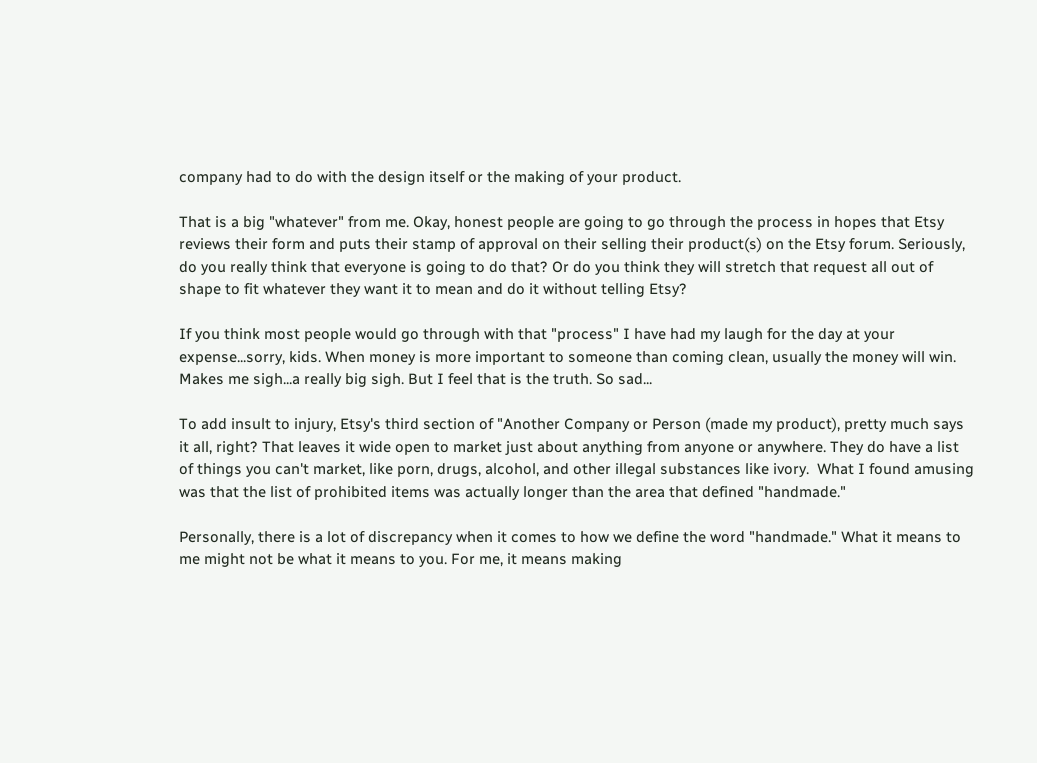company had to do with the design itself or the making of your product.

That is a big "whatever" from me. Okay, honest people are going to go through the process in hopes that Etsy reviews their form and puts their stamp of approval on their selling their product(s) on the Etsy forum. Seriously, do you really think that everyone is going to do that? Or do you think they will stretch that request all out of shape to fit whatever they want it to mean and do it without telling Etsy?

If you think most people would go through with that "process" I have had my laugh for the day at your expense...sorry, kids. When money is more important to someone than coming clean, usually the money will win. Makes me sigh...a really big sigh. But I feel that is the truth. So sad...

To add insult to injury, Etsy's third section of "Another Company or Person (made my product), pretty much says it all, right? That leaves it wide open to market just about anything from anyone or anywhere. They do have a list of things you can't market, like porn, drugs, alcohol, and other illegal substances like ivory.  What I found amusing was that the list of prohibited items was actually longer than the area that defined "handmade."

Personally, there is a lot of discrepancy when it comes to how we define the word "handmade." What it means to me might not be what it means to you. For me, it means making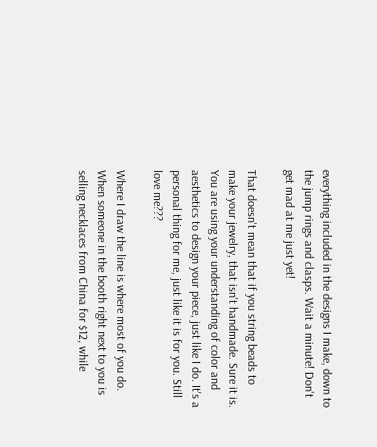everything included in the designs I make, down to the jump rings and clasps. Wait a minute! Don't get mad at me just yet!

That doesn't mean that if you string beads to make your jewelry, that isn't handmade. Sure it is. You are using your understanding of color and aesthetics to design your piece, just like I do. It's a personal thing for me, just like it is for you. Still love me???

Where I draw the line is where most of you do. When someone in the booth right next to you is selling necklaces from China for $12, while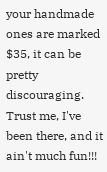your handmade ones are marked $35, it can be pretty discouraging. Trust me, I've been there, and it ain't much fun!!!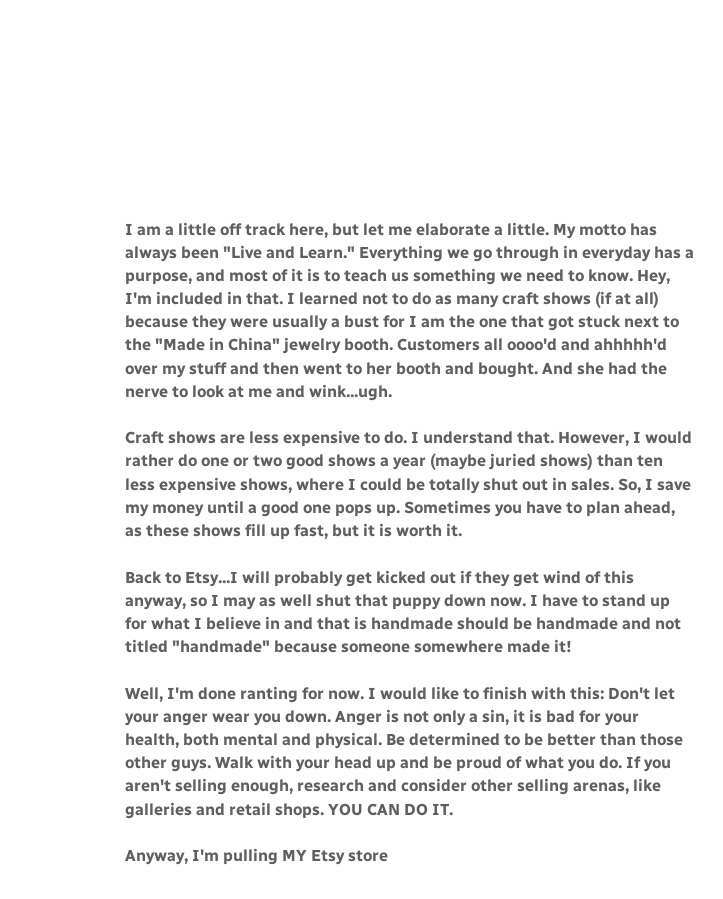I am a little off track here, but let me elaborate a little. My motto has always been "Live and Learn." Everything we go through in everyday has a purpose, and most of it is to teach us something we need to know. Hey, I'm included in that. I learned not to do as many craft shows (if at all) because they were usually a bust for I am the one that got stuck next to the "Made in China" jewelry booth. Customers all oooo'd and ahhhhh'd over my stuff and then went to her booth and bought. And she had the nerve to look at me and wink...ugh.

Craft shows are less expensive to do. I understand that. However, I would rather do one or two good shows a year (maybe juried shows) than ten less expensive shows, where I could be totally shut out in sales. So, I save my money until a good one pops up. Sometimes you have to plan ahead, as these shows fill up fast, but it is worth it.

Back to Etsy...I will probably get kicked out if they get wind of this anyway, so I may as well shut that puppy down now. I have to stand up for what I believe in and that is handmade should be handmade and not titled "handmade" because someone somewhere made it!

Well, I'm done ranting for now. I would like to finish with this: Don't let your anger wear you down. Anger is not only a sin, it is bad for your health, both mental and physical. Be determined to be better than those other guys. Walk with your head up and be proud of what you do. If you aren't selling enough, research and consider other selling arenas, like galleries and retail shops. YOU CAN DO IT.

Anyway, I'm pulling MY Etsy store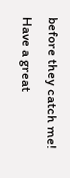before they catch me! Have a great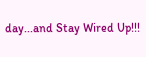day...and Stay Wired Up!!!